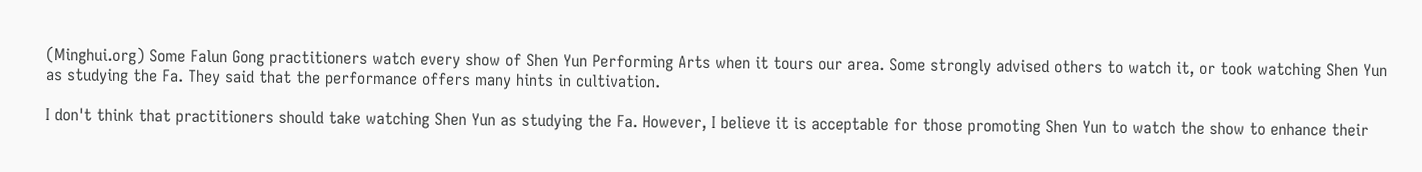(Minghui.org) Some Falun Gong practitioners watch every show of Shen Yun Performing Arts when it tours our area. Some strongly advised others to watch it, or took watching Shen Yun as studying the Fa. They said that the performance offers many hints in cultivation.

I don't think that practitioners should take watching Shen Yun as studying the Fa. However, I believe it is acceptable for those promoting Shen Yun to watch the show to enhance their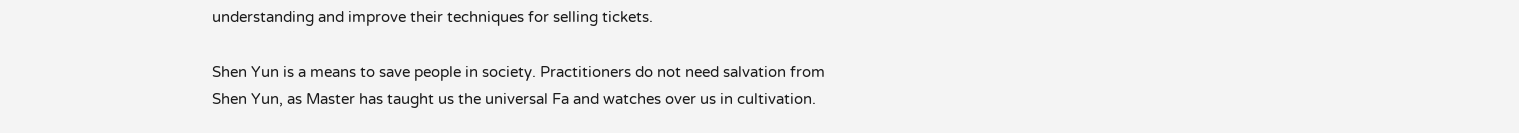understanding and improve their techniques for selling tickets.

Shen Yun is a means to save people in society. Practitioners do not need salvation from Shen Yun, as Master has taught us the universal Fa and watches over us in cultivation.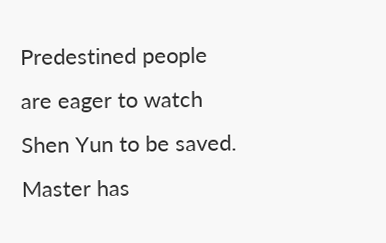Predestined people are eager to watch Shen Yun to be saved. Master has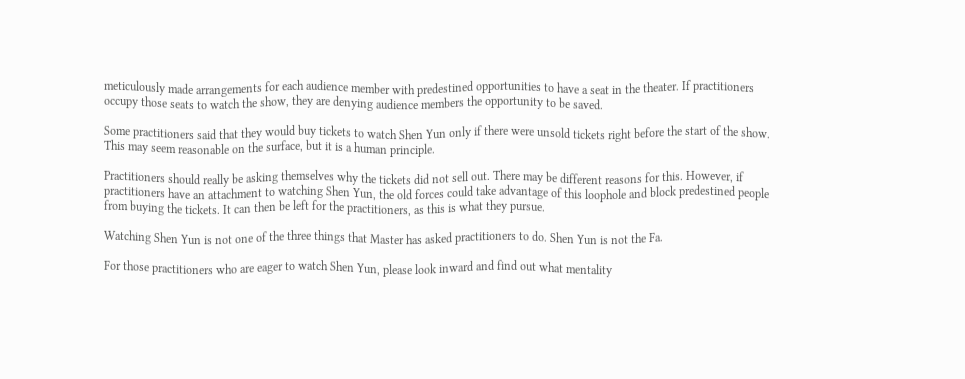meticulously made arrangements for each audience member with predestined opportunities to have a seat in the theater. If practitioners occupy those seats to watch the show, they are denying audience members the opportunity to be saved.

Some practitioners said that they would buy tickets to watch Shen Yun only if there were unsold tickets right before the start of the show. This may seem reasonable on the surface, but it is a human principle.

Practitioners should really be asking themselves why the tickets did not sell out. There may be different reasons for this. However, if practitioners have an attachment to watching Shen Yun, the old forces could take advantage of this loophole and block predestined people from buying the tickets. It can then be left for the practitioners, as this is what they pursue.

Watching Shen Yun is not one of the three things that Master has asked practitioners to do. Shen Yun is not the Fa.

For those practitioners who are eager to watch Shen Yun, please look inward and find out what mentality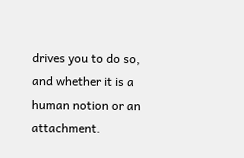drives you to do so, and whether it is a human notion or an attachment.